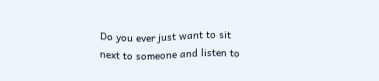Do you ever just want to sit next to someone and listen to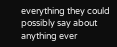everything they could possibly say about anything ever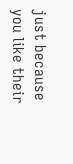just because you like their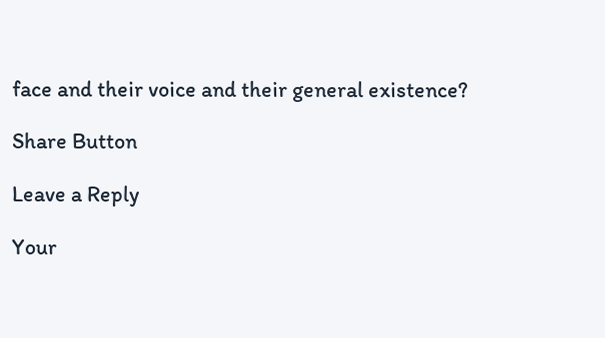face and their voice and their general existence?

Share Button

Leave a Reply

Your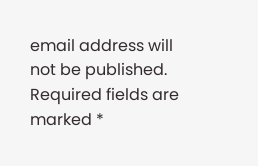email address will not be published. Required fields are marked *